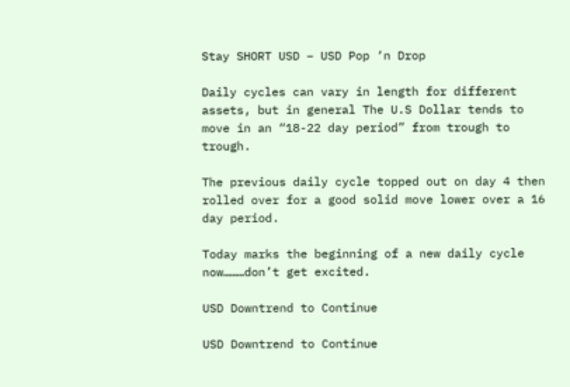Stay SHORT USD – USD Pop ‘n Drop

Daily cycles can vary in length for different assets, but in general The U.S Dollar tends to move in an “18-22 day period” from trough to trough.

The previous daily cycle topped out on day 4 then rolled over for a good solid move lower over a 16 day period.

Today marks the beginning of a new daily cycle now………don’t get excited.

USD Downtrend to Continue

USD Downtrend to Continue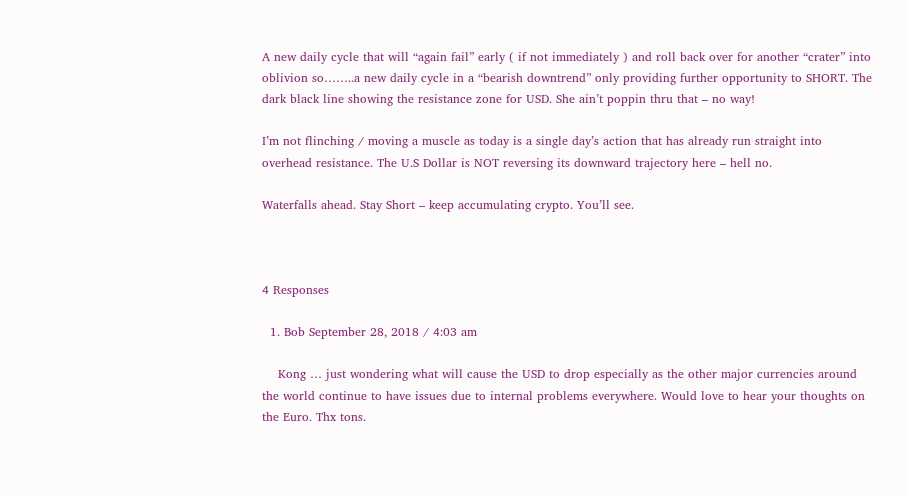A new daily cycle that will “again fail” early ( if not immediately ) and roll back over for another “crater” into oblivion so……..a new daily cycle in a “bearish downtrend” only providing further opportunity to SHORT. The dark black line showing the resistance zone for USD. She ain’t poppin thru that – no way!

I’m not flinching / moving a muscle as today is a single day’s action that has already run straight into overhead resistance. The U.S Dollar is NOT reversing its downward trajectory here – hell no.

Waterfalls ahead. Stay Short – keep accumulating crypto. You’ll see.



4 Responses

  1. Bob September 28, 2018 / 4:03 am

    Kong … just wondering what will cause the USD to drop especially as the other major currencies around the world continue to have issues due to internal problems everywhere. Would love to hear your thoughts on the Euro. Thx tons.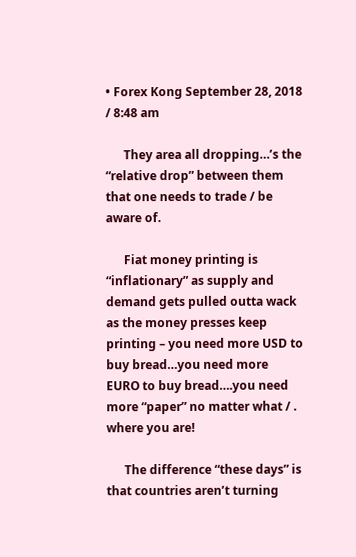• Forex Kong September 28, 2018 / 8:48 am

      They area all dropping…’s the “relative drop” between them that one needs to trade / be aware of.

      Fiat money printing is “inflationary” as supply and demand gets pulled outta wack as the money presses keep printing – you need more USD to buy bread…you need more EURO to buy bread….you need more “paper” no matter what / . where you are!

      The difference “these days” is that countries aren’t turning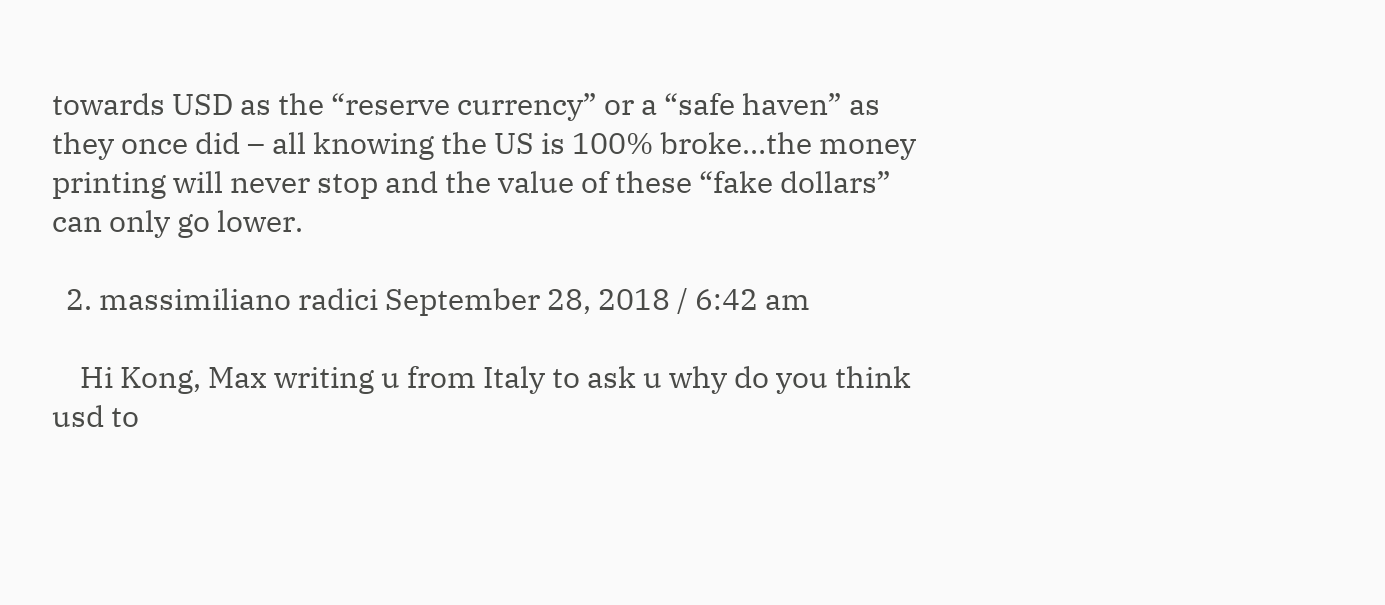towards USD as the “reserve currency” or a “safe haven” as they once did – all knowing the US is 100% broke…the money printing will never stop and the value of these “fake dollars” can only go lower.

  2. massimiliano radici September 28, 2018 / 6:42 am

    Hi Kong, Max writing u from Italy to ask u why do you think usd to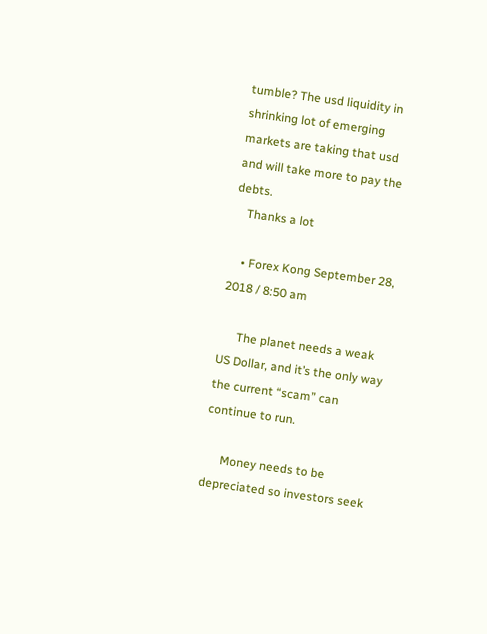tumble? The usd liquidity in shrinking lot of emerging markets are taking that usd and will take more to pay the debts.
    Thanks a lot

    • Forex Kong September 28, 2018 / 8:50 am

      The planet needs a weak US Dollar, and it’s the only way the current “scam” can continue to run.

      Money needs to be depreciated so investors seek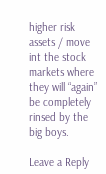higher risk assets / move int the stock markets where they will “again” be completely rinsed by the big boys.

Leave a Reply